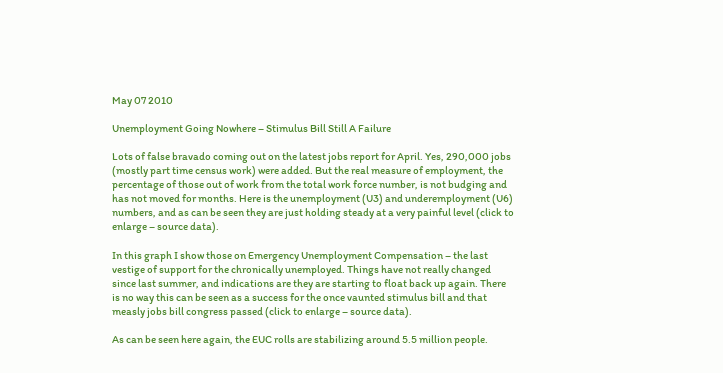May 07 2010

Unemployment Going Nowhere – Stimulus Bill Still A Failure

Lots of false bravado coming out on the latest jobs report for April. Yes, 290,000 jobs (mostly part time census work) were added. But the real measure of employment, the percentage of those out of work from the total work force number, is not budging and has not moved for months. Here is the unemployment (U3) and underemployment (U6) numbers, and as can be seen they are just holding steady at a very painful level (click to enlarge – source data).

In this graph I show those on Emergency Unemployment Compensation – the last vestige of support for the chronically unemployed. Things have not really changed since last summer, and indications are they are starting to float back up again. There is no way this can be seen as a success for the once vaunted stimulus bill and that measly jobs bill congress passed (click to enlarge – source data).

As can be seen here again, the EUC rolls are stabilizing around 5.5 million people.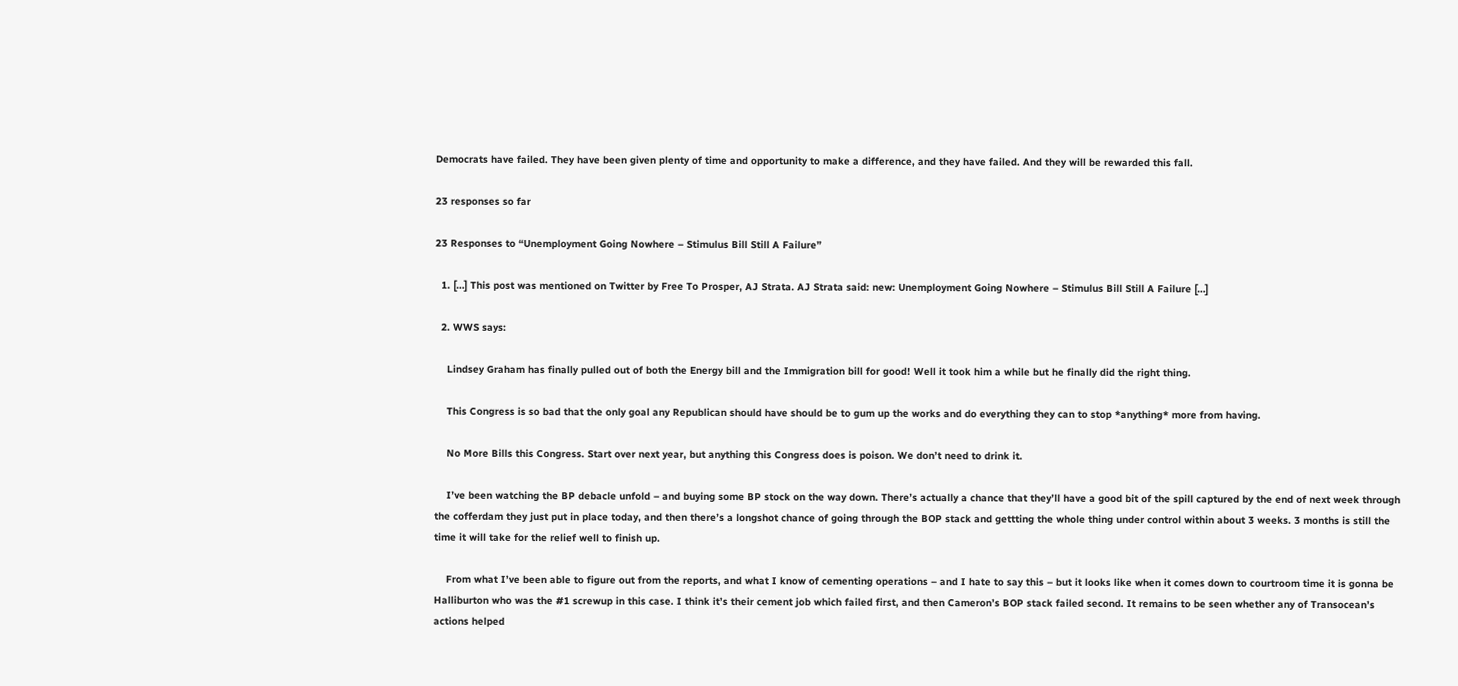Democrats have failed. They have been given plenty of time and opportunity to make a difference, and they have failed. And they will be rewarded this fall.

23 responses so far

23 Responses to “Unemployment Going Nowhere – Stimulus Bill Still A Failure”

  1. […] This post was mentioned on Twitter by Free To Prosper, AJ Strata. AJ Strata said: new: Unemployment Going Nowhere – Stimulus Bill Still A Failure […]

  2. WWS says:

    Lindsey Graham has finally pulled out of both the Energy bill and the Immigration bill for good! Well it took him a while but he finally did the right thing.

    This Congress is so bad that the only goal any Republican should have should be to gum up the works and do everything they can to stop *anything* more from having.

    No More Bills this Congress. Start over next year, but anything this Congress does is poison. We don’t need to drink it.

    I’ve been watching the BP debacle unfold – and buying some BP stock on the way down. There’s actually a chance that they’ll have a good bit of the spill captured by the end of next week through the cofferdam they just put in place today, and then there’s a longshot chance of going through the BOP stack and gettting the whole thing under control within about 3 weeks. 3 months is still the time it will take for the relief well to finish up.

    From what I’ve been able to figure out from the reports, and what I know of cementing operations – and I hate to say this – but it looks like when it comes down to courtroom time it is gonna be Halliburton who was the #1 screwup in this case. I think it’s their cement job which failed first, and then Cameron’s BOP stack failed second. It remains to be seen whether any of Transocean’s actions helped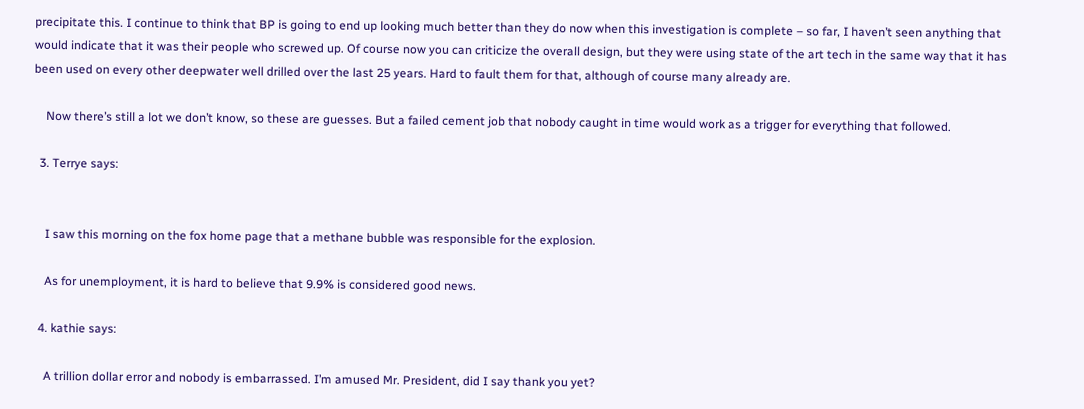precipitate this. I continue to think that BP is going to end up looking much better than they do now when this investigation is complete – so far, I haven’t seen anything that would indicate that it was their people who screwed up. Of course now you can criticize the overall design, but they were using state of the art tech in the same way that it has been used on every other deepwater well drilled over the last 25 years. Hard to fault them for that, although of course many already are.

    Now there’s still a lot we don’t know, so these are guesses. But a failed cement job that nobody caught in time would work as a trigger for everything that followed.

  3. Terrye says:


    I saw this morning on the fox home page that a methane bubble was responsible for the explosion.

    As for unemployment, it is hard to believe that 9.9% is considered good news.

  4. kathie says:

    A trillion dollar error and nobody is embarrassed. I’m amused Mr. President, did I say thank you yet?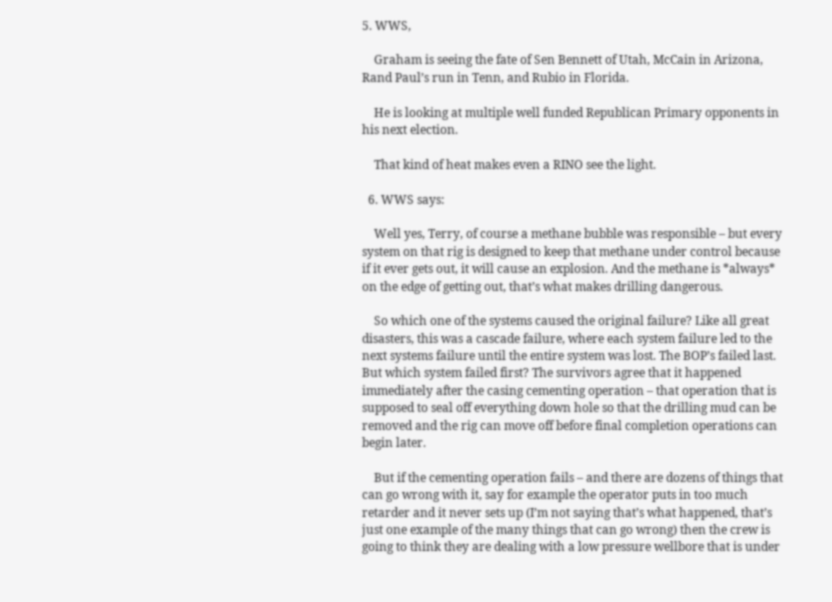5. WWS,

    Graham is seeing the fate of Sen Bennett of Utah, McCain in Arizona, Rand Paul’s run in Tenn, and Rubio in Florida.

    He is looking at multiple well funded Republican Primary opponents in his next election.

    That kind of heat makes even a RINO see the light.

  6. WWS says:

    Well yes, Terry, of course a methane bubble was responsible – but every system on that rig is designed to keep that methane under control because if it ever gets out, it will cause an explosion. And the methane is *always* on the edge of getting out, that’s what makes drilling dangerous.

    So which one of the systems caused the original failure? Like all great disasters, this was a cascade failure, where each system failure led to the next systems failure until the entire system was lost. The BOP’s failed last. But which system failed first? The survivors agree that it happened immediately after the casing cementing operation – that operation that is supposed to seal off everything down hole so that the drilling mud can be removed and the rig can move off before final completion operations can begin later.

    But if the cementing operation fails – and there are dozens of things that can go wrong with it, say for example the operator puts in too much retarder and it never sets up (I’m not saying that’s what happened, that’s just one example of the many things that can go wrong) then the crew is going to think they are dealing with a low pressure wellbore that is under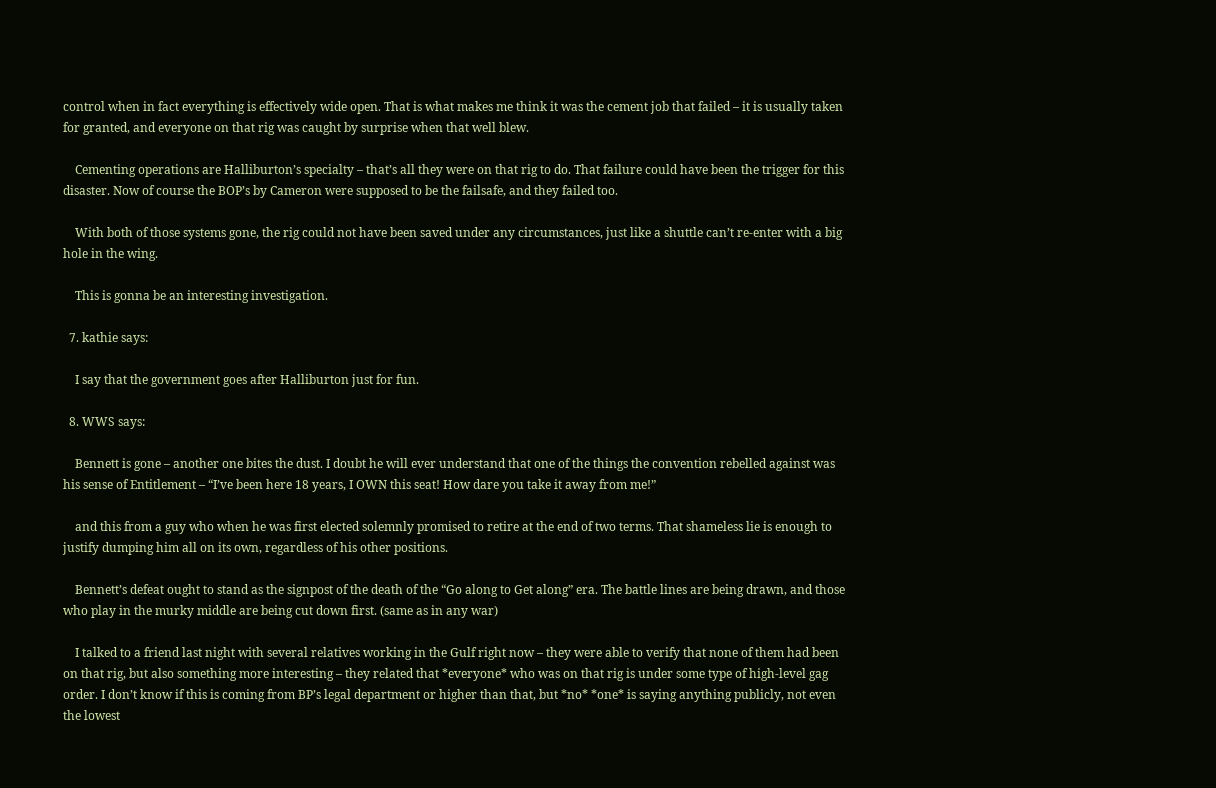control when in fact everything is effectively wide open. That is what makes me think it was the cement job that failed – it is usually taken for granted, and everyone on that rig was caught by surprise when that well blew.

    Cementing operations are Halliburton’s specialty – that’s all they were on that rig to do. That failure could have been the trigger for this disaster. Now of course the BOP’s by Cameron were supposed to be the failsafe, and they failed too.

    With both of those systems gone, the rig could not have been saved under any circumstances, just like a shuttle can’t re-enter with a big hole in the wing.

    This is gonna be an interesting investigation.

  7. kathie says:

    I say that the government goes after Halliburton just for fun.

  8. WWS says:

    Bennett is gone – another one bites the dust. I doubt he will ever understand that one of the things the convention rebelled against was his sense of Entitlement – “I’ve been here 18 years, I OWN this seat! How dare you take it away from me!”

    and this from a guy who when he was first elected solemnly promised to retire at the end of two terms. That shameless lie is enough to justify dumping him all on its own, regardless of his other positions.

    Bennett’s defeat ought to stand as the signpost of the death of the “Go along to Get along” era. The battle lines are being drawn, and those who play in the murky middle are being cut down first. (same as in any war)

    I talked to a friend last night with several relatives working in the Gulf right now – they were able to verify that none of them had been on that rig, but also something more interesting – they related that *everyone* who was on that rig is under some type of high-level gag order. I don’t know if this is coming from BP’s legal department or higher than that, but *no* *one* is saying anything publicly, not even the lowest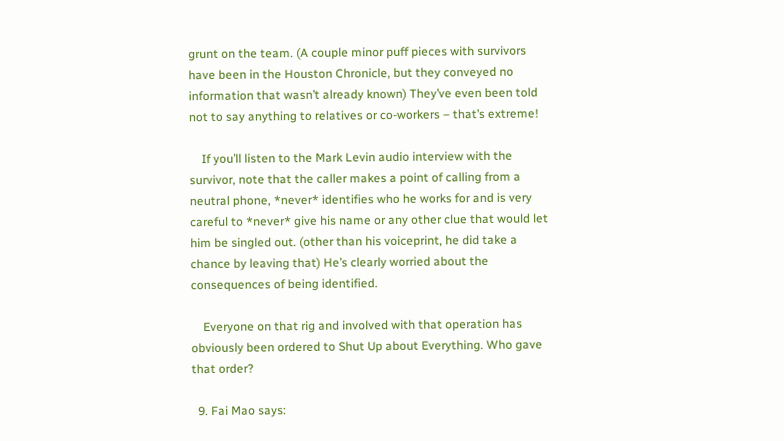grunt on the team. (A couple minor puff pieces with survivors have been in the Houston Chronicle, but they conveyed no information that wasn’t already known) They’ve even been told not to say anything to relatives or co-workers – that’s extreme!

    If you’ll listen to the Mark Levin audio interview with the survivor, note that the caller makes a point of calling from a neutral phone, *never* identifies who he works for and is very careful to *never* give his name or any other clue that would let him be singled out. (other than his voiceprint, he did take a chance by leaving that) He’s clearly worried about the consequences of being identified.

    Everyone on that rig and involved with that operation has obviously been ordered to Shut Up about Everything. Who gave that order?

  9. Fai Mao says: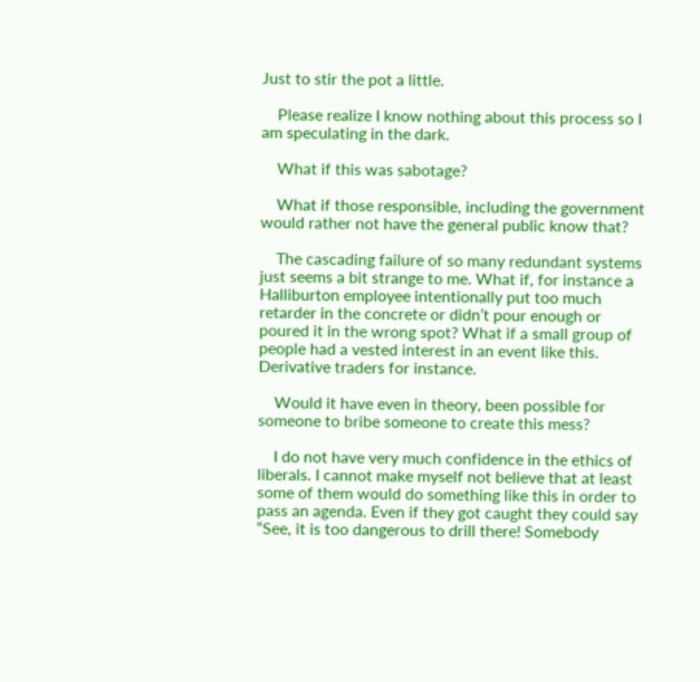Just to stir the pot a little.

    Please realize I know nothing about this process so I am speculating in the dark.

    What if this was sabotage?

    What if those responsible, including the government would rather not have the general public know that?

    The cascading failure of so many redundant systems just seems a bit strange to me. What if, for instance a Halliburton employee intentionally put too much retarder in the concrete or didn’t pour enough or poured it in the wrong spot? What if a small group of people had a vested interest in an event like this. Derivative traders for instance.

    Would it have even in theory, been possible for someone to bribe someone to create this mess?

    I do not have very much confidence in the ethics of liberals. I cannot make myself not believe that at least some of them would do something like this in order to pass an agenda. Even if they got caught they could say “See, it is too dangerous to drill there! Somebody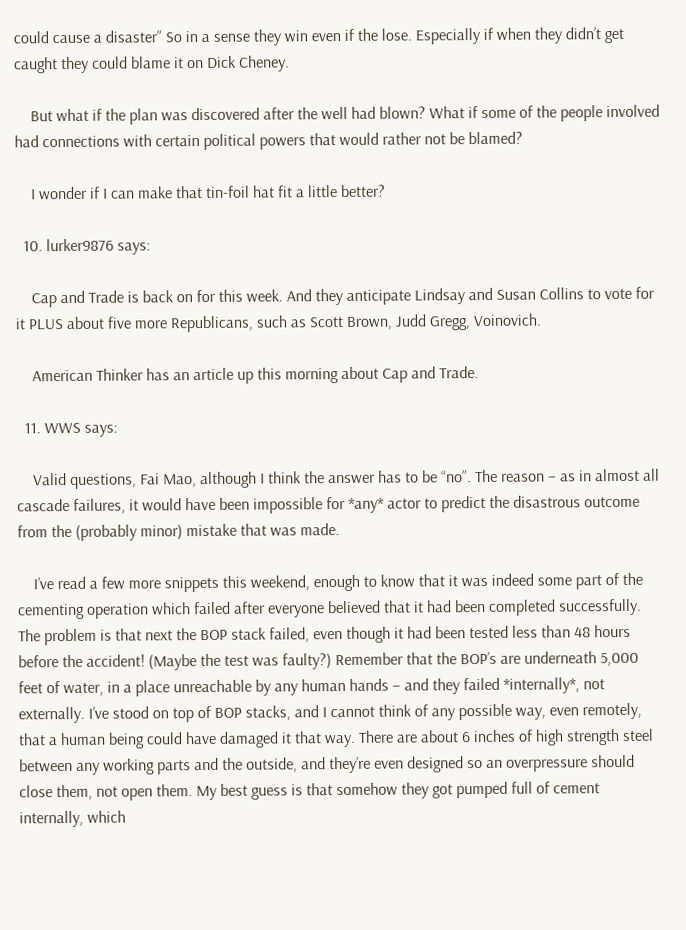could cause a disaster” So in a sense they win even if the lose. Especially if when they didn’t get caught they could blame it on Dick Cheney.

    But what if the plan was discovered after the well had blown? What if some of the people involved had connections with certain political powers that would rather not be blamed?

    I wonder if I can make that tin-foil hat fit a little better?

  10. lurker9876 says:

    Cap and Trade is back on for this week. And they anticipate Lindsay and Susan Collins to vote for it PLUS about five more Republicans, such as Scott Brown, Judd Gregg, Voinovich.

    American Thinker has an article up this morning about Cap and Trade.

  11. WWS says:

    Valid questions, Fai Mao, although I think the answer has to be “no”. The reason – as in almost all cascade failures, it would have been impossible for *any* actor to predict the disastrous outcome from the (probably minor) mistake that was made.

    I’ve read a few more snippets this weekend, enough to know that it was indeed some part of the cementing operation which failed after everyone believed that it had been completed successfully. The problem is that next the BOP stack failed, even though it had been tested less than 48 hours before the accident! (Maybe the test was faulty?) Remember that the BOP’s are underneath 5,000 feet of water, in a place unreachable by any human hands – and they failed *internally*, not externally. I’ve stood on top of BOP stacks, and I cannot think of any possible way, even remotely, that a human being could have damaged it that way. There are about 6 inches of high strength steel between any working parts and the outside, and they’re even designed so an overpressure should close them, not open them. My best guess is that somehow they got pumped full of cement internally, which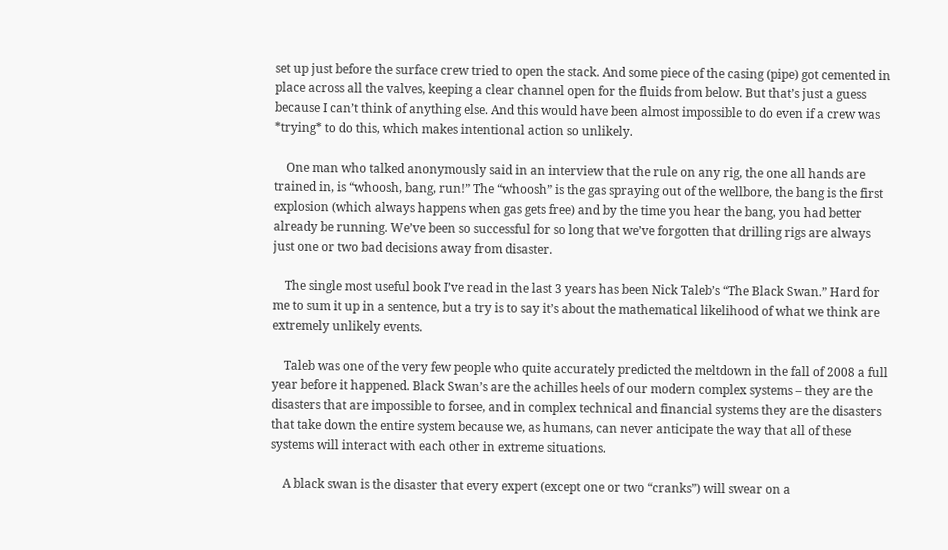set up just before the surface crew tried to open the stack. And some piece of the casing (pipe) got cemented in place across all the valves, keeping a clear channel open for the fluids from below. But that’s just a guess because I can’t think of anything else. And this would have been almost impossible to do even if a crew was *trying* to do this, which makes intentional action so unlikely.

    One man who talked anonymously said in an interview that the rule on any rig, the one all hands are trained in, is “whoosh, bang, run!” The “whoosh” is the gas spraying out of the wellbore, the bang is the first explosion (which always happens when gas gets free) and by the time you hear the bang, you had better already be running. We’ve been so successful for so long that we’ve forgotten that drilling rigs are always just one or two bad decisions away from disaster.

    The single most useful book I’ve read in the last 3 years has been Nick Taleb’s “The Black Swan.” Hard for me to sum it up in a sentence, but a try is to say it’s about the mathematical likelihood of what we think are extremely unlikely events.

    Taleb was one of the very few people who quite accurately predicted the meltdown in the fall of 2008 a full year before it happened. Black Swan’s are the achilles heels of our modern complex systems – they are the disasters that are impossible to forsee, and in complex technical and financial systems they are the disasters that take down the entire system because we, as humans, can never anticipate the way that all of these systems will interact with each other in extreme situations.

    A black swan is the disaster that every expert (except one or two “cranks”) will swear on a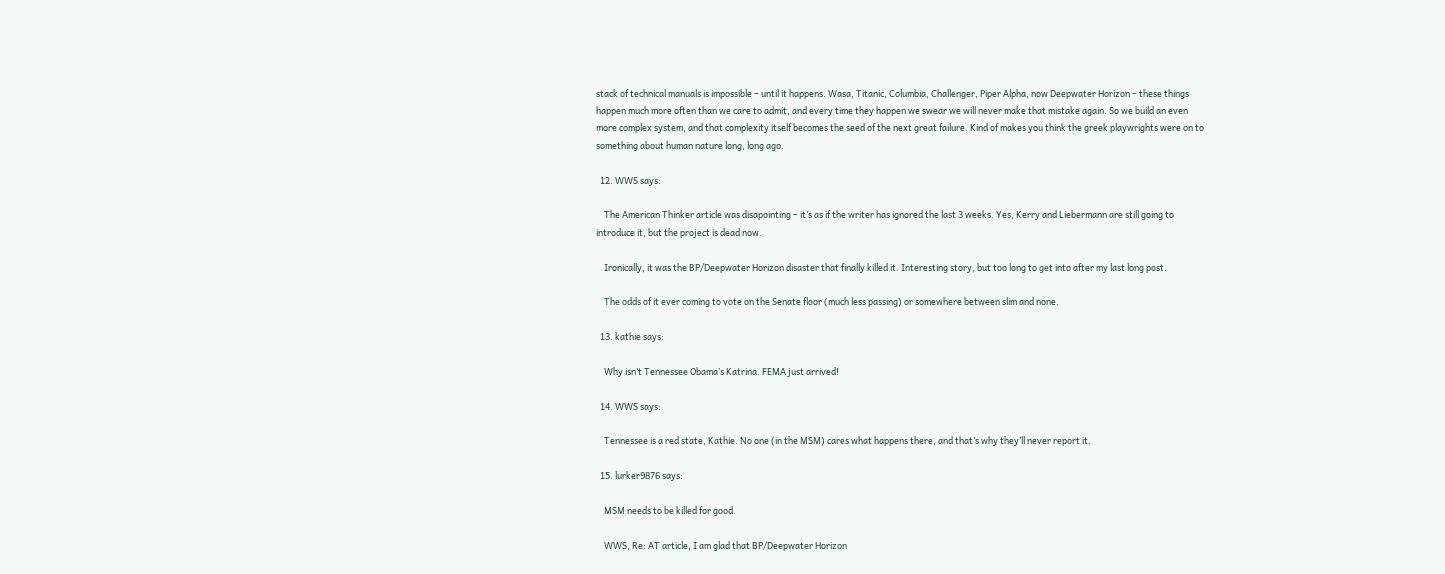stack of technical manuals is impossible – until it happens. Wasa, Titanic, Columbia, Challenger, Piper Alpha, now Deepwater Horizon – these things happen much more often than we care to admit, and every time they happen we swear we will never make that mistake again. So we build an even more complex system, and that complexity itself becomes the seed of the next great failure. Kind of makes you think the greek playwrights were on to something about human nature long, long ago.

  12. WWS says:

    The American Thinker article was disapointing – it’s as if the writer has ignored the last 3 weeks. Yes, Kerry and Liebermann are still going to introduce it, but the project is dead now.

    Ironically, it was the BP/Deepwater Horizon disaster that finally killed it. Interesting story, but too long to get into after my last long post.

    The odds of it ever coming to vote on the Senate floor (much less passing) or somewhere between slim and none.

  13. kathie says:

    Why isn’t Tennessee Obama’s Katrina. FEMA just arrived!

  14. WWS says:

    Tennessee is a red state, Kathie. No one (in the MSM) cares what happens there, and that’s why they’ll never report it.

  15. lurker9876 says:

    MSM needs to be killed for good.

    WWS, Re: AT article, I am glad that BP/Deepwater Horizon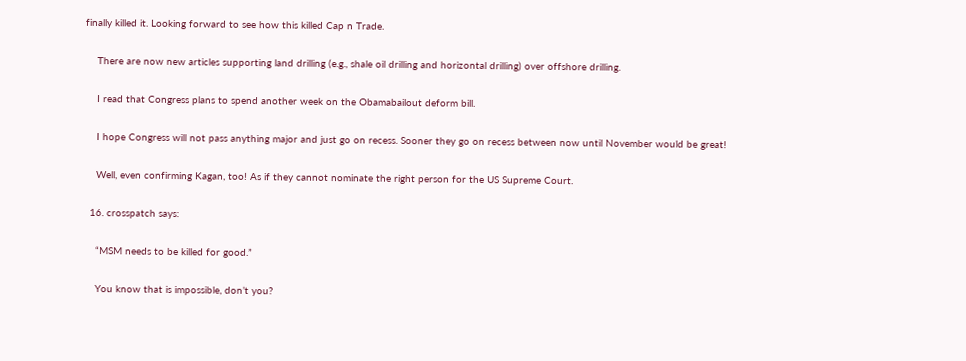finally killed it. Looking forward to see how this killed Cap n Trade.

    There are now new articles supporting land drilling (e.g., shale oil drilling and horizontal drilling) over offshore drilling.

    I read that Congress plans to spend another week on the Obamabailout deform bill.

    I hope Congress will not pass anything major and just go on recess. Sooner they go on recess between now until November would be great!

    Well, even confirming Kagan, too! As if they cannot nominate the right person for the US Supreme Court.

  16. crosspatch says:

    “MSM needs to be killed for good.”

    You know that is impossible, don’t you?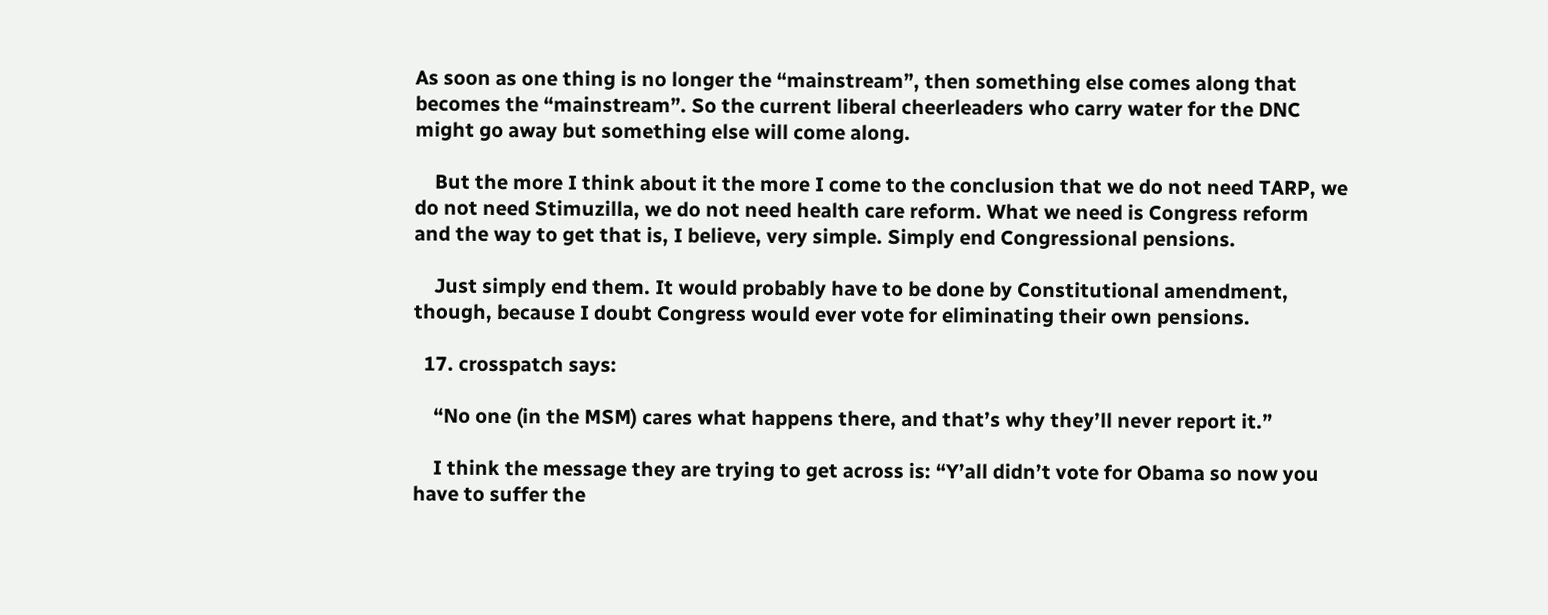As soon as one thing is no longer the “mainstream”, then something else comes along that becomes the “mainstream”. So the current liberal cheerleaders who carry water for the DNC might go away but something else will come along.

    But the more I think about it the more I come to the conclusion that we do not need TARP, we do not need Stimuzilla, we do not need health care reform. What we need is Congress reform and the way to get that is, I believe, very simple. Simply end Congressional pensions.

    Just simply end them. It would probably have to be done by Constitutional amendment, though, because I doubt Congress would ever vote for eliminating their own pensions.

  17. crosspatch says:

    “No one (in the MSM) cares what happens there, and that’s why they’ll never report it.”

    I think the message they are trying to get across is: “Y’all didn’t vote for Obama so now you have to suffer the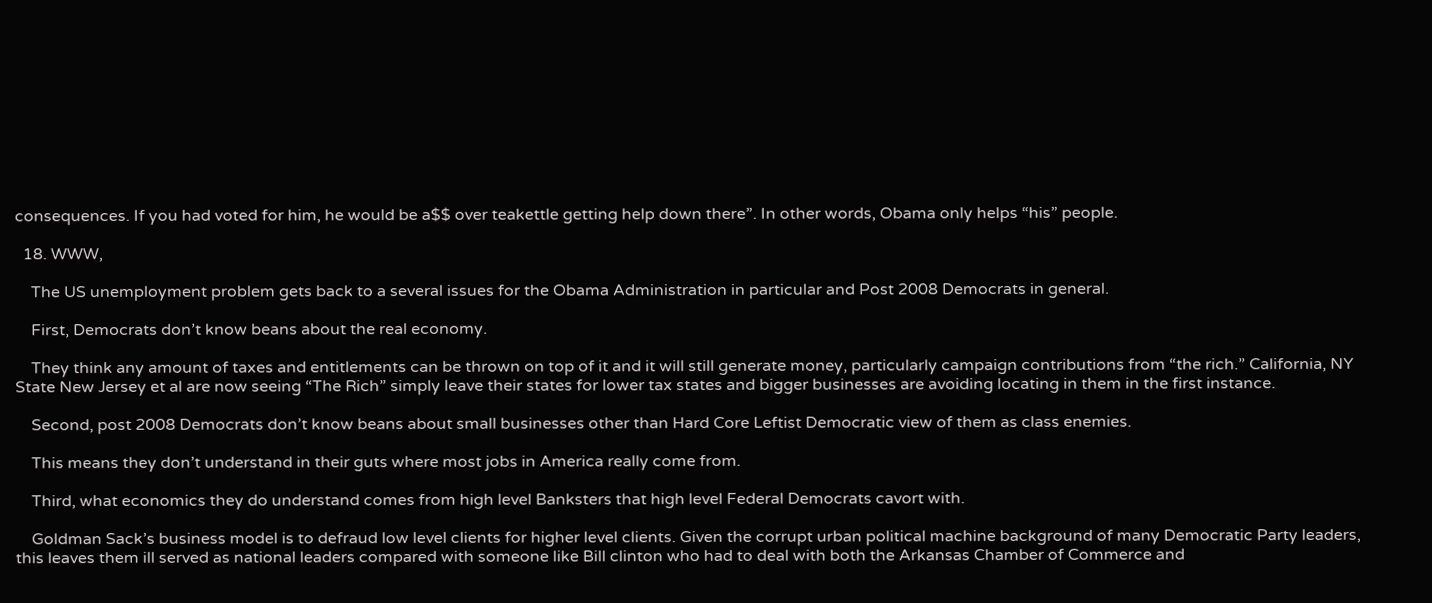consequences. If you had voted for him, he would be a$$ over teakettle getting help down there”. In other words, Obama only helps “his” people.

  18. WWW,

    The US unemployment problem gets back to a several issues for the Obama Administration in particular and Post 2008 Democrats in general.

    First, Democrats don’t know beans about the real economy.

    They think any amount of taxes and entitlements can be thrown on top of it and it will still generate money, particularly campaign contributions from “the rich.” California, NY State New Jersey et al are now seeing “The Rich” simply leave their states for lower tax states and bigger businesses are avoiding locating in them in the first instance.

    Second, post 2008 Democrats don’t know beans about small businesses other than Hard Core Leftist Democratic view of them as class enemies.

    This means they don’t understand in their guts where most jobs in America really come from.

    Third, what economics they do understand comes from high level Banksters that high level Federal Democrats cavort with.

    Goldman Sack’s business model is to defraud low level clients for higher level clients. Given the corrupt urban political machine background of many Democratic Party leaders, this leaves them ill served as national leaders compared with someone like Bill clinton who had to deal with both the Arkansas Chamber of Commerce and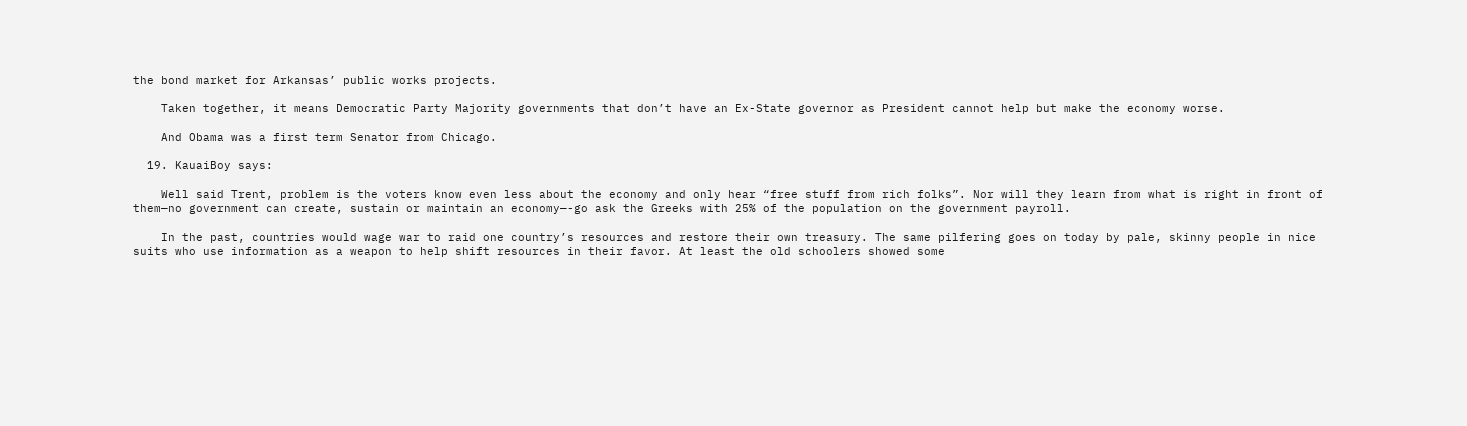the bond market for Arkansas’ public works projects.

    Taken together, it means Democratic Party Majority governments that don’t have an Ex-State governor as President cannot help but make the economy worse.

    And Obama was a first term Senator from Chicago.

  19. KauaiBoy says:

    Well said Trent, problem is the voters know even less about the economy and only hear “free stuff from rich folks”. Nor will they learn from what is right in front of them—no government can create, sustain or maintain an economy—-go ask the Greeks with 25% of the population on the government payroll.

    In the past, countries would wage war to raid one country’s resources and restore their own treasury. The same pilfering goes on today by pale, skinny people in nice suits who use information as a weapon to help shift resources in their favor. At least the old schoolers showed some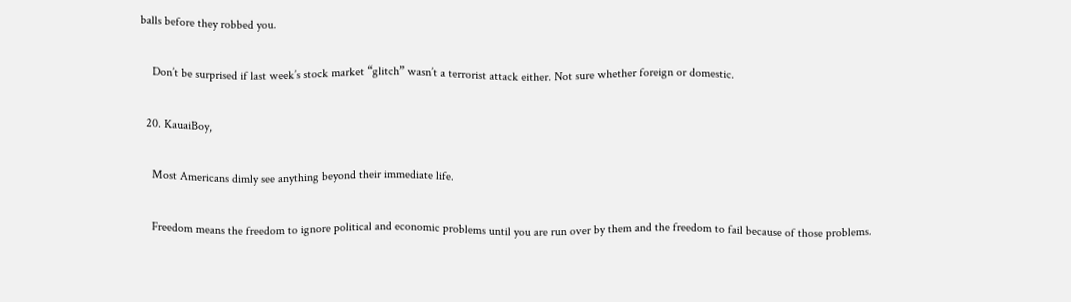balls before they robbed you.

    Don’t be surprised if last week’s stock market “glitch” wasn’t a terrorist attack either. Not sure whether foreign or domestic.

  20. KauaiBoy,

    Most Americans dimly see anything beyond their immediate life.

    Freedom means the freedom to ignore political and economic problems until you are run over by them and the freedom to fail because of those problems.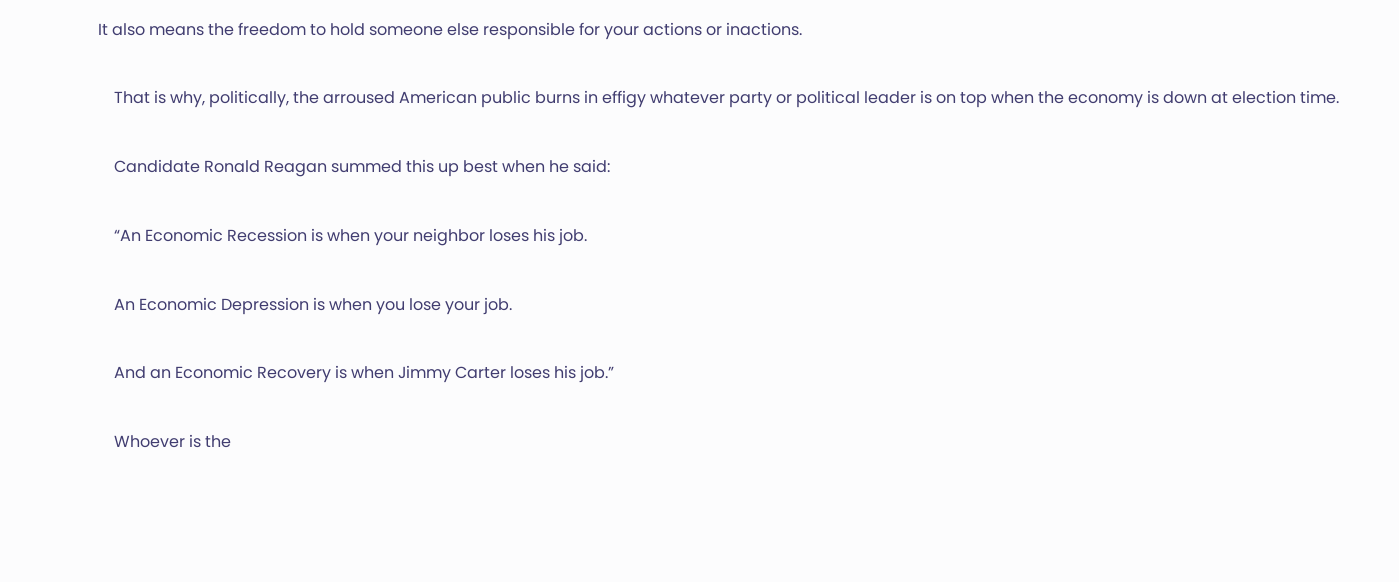It also means the freedom to hold someone else responsible for your actions or inactions.

    That is why, politically, the arroused American public burns in effigy whatever party or political leader is on top when the economy is down at election time.

    Candidate Ronald Reagan summed this up best when he said:

    “An Economic Recession is when your neighbor loses his job.

    An Economic Depression is when you lose your job.

    And an Economic Recovery is when Jimmy Carter loses his job.”

    Whoever is the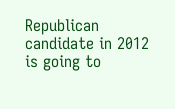Republican candidate in 2012 is going to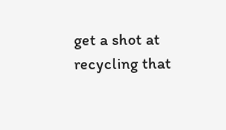get a shot at recycling that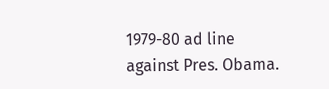1979-80 ad line against Pres. Obama.